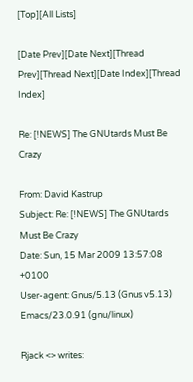[Top][All Lists]

[Date Prev][Date Next][Thread Prev][Thread Next][Date Index][Thread Index]

Re: [!NEWS] The GNUtards Must Be Crazy

From: David Kastrup
Subject: Re: [!NEWS] The GNUtards Must Be Crazy
Date: Sun, 15 Mar 2009 13:57:08 +0100
User-agent: Gnus/5.13 (Gnus v5.13) Emacs/23.0.91 (gnu/linux)

Rjack <> writes: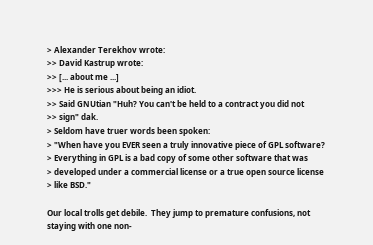> Alexander Terekhov wrote:
>> David Kastrup wrote:
>> [... about me ...]
>>> He is serious about being an idiot.
>> Said GNUtian "Huh? You can't be held to a contract you did not
>> sign" dak.
> Seldom have truer words been spoken:
> "When have you EVER seen a truly innovative piece of GPL software?
> Everything in GPL is a bad copy of some other software that was
> developed under a commercial license or a true open source license
> like BSD."

Our local trolls get debile.  They jump to premature confusions, not
staying with one non-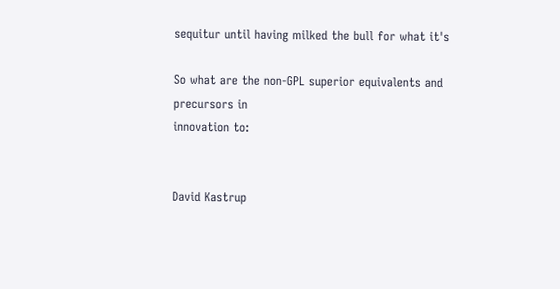sequitur until having milked the bull for what it's

So what are the non-GPL superior equivalents and precursors in
innovation to:


David Kastrup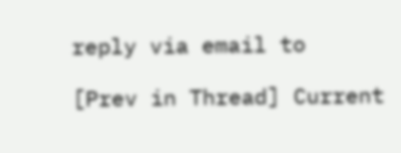reply via email to

[Prev in Thread] Current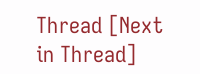Thread [Next in Thread]